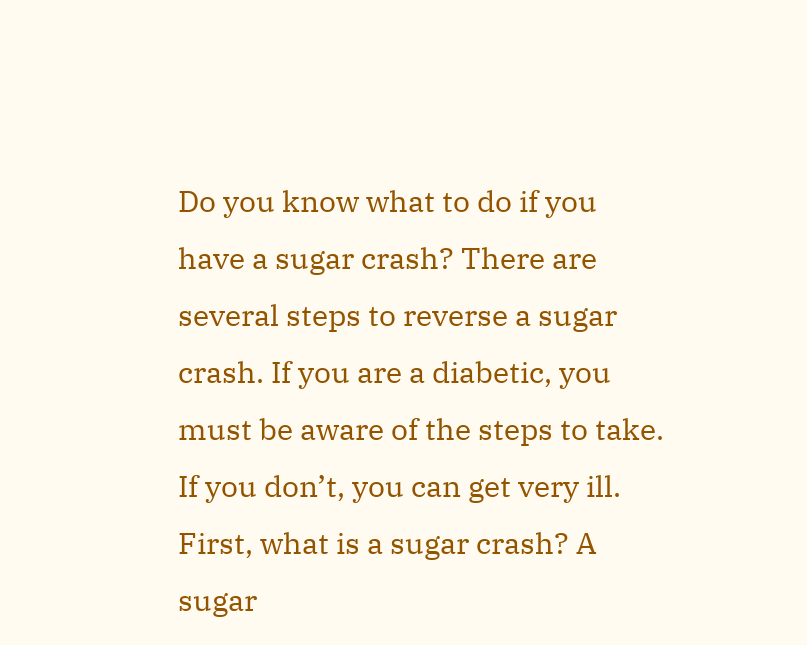Do you know what to do if you have a sugar crash? There are several steps to reverse a sugar crash. If you are a diabetic, you must be aware of the steps to take. If you don’t, you can get very ill. First, what is a sugar crash? A sugar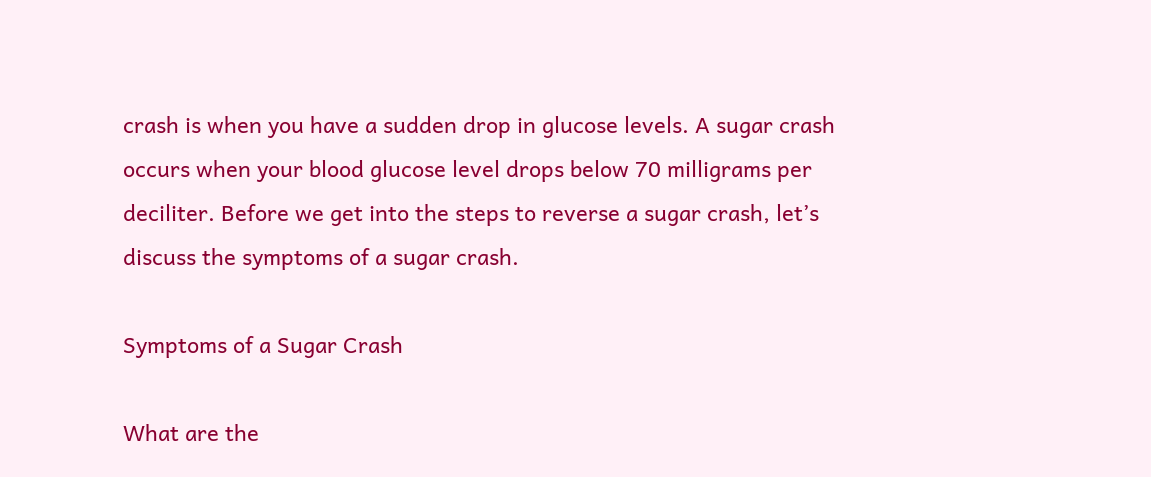crash is when you have a sudden drop in glucose levels. A sugar crash occurs when your blood glucose level drops below 70 milligrams per deciliter. Before we get into the steps to reverse a sugar crash, let’s discuss the symptoms of a sugar crash.

Symptoms of a Sugar Crash

What are the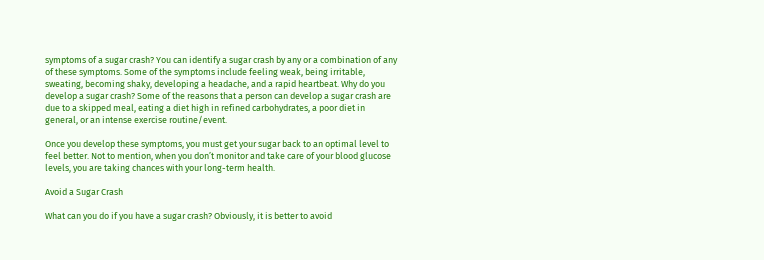symptoms of a sugar crash? You can identify a sugar crash by any or a combination of any of these symptoms. Some of the symptoms include feeling weak, being irritable, sweating, becoming shaky, developing a headache, and a rapid heartbeat. Why do you develop a sugar crash? Some of the reasons that a person can develop a sugar crash are due to a skipped meal, eating a diet high in refined carbohydrates, a poor diet in general, or an intense exercise routine/event.

Once you develop these symptoms, you must get your sugar back to an optimal level to feel better. Not to mention, when you don’t monitor and take care of your blood glucose levels, you are taking chances with your long-term health.

Avoid a Sugar Crash

What can you do if you have a sugar crash? Obviously, it is better to avoid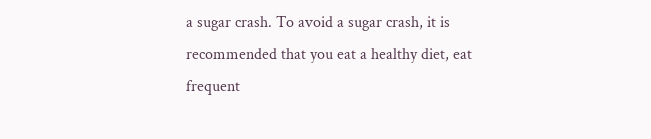a sugar crash. To avoid a sugar crash, it is recommended that you eat a healthy diet, eat frequent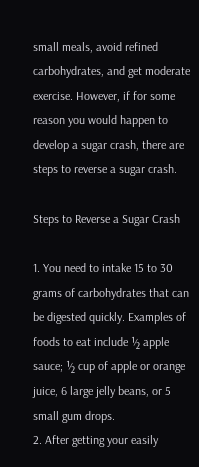small meals, avoid refined carbohydrates, and get moderate exercise. However, if for some reason you would happen to develop a sugar crash, there are steps to reverse a sugar crash.

Steps to Reverse a Sugar Crash

1. You need to intake 15 to 30 grams of carbohydrates that can be digested quickly. Examples of foods to eat include ½ apple sauce; ½ cup of apple or orange juice, 6 large jelly beans, or 5 small gum drops.
2. After getting your easily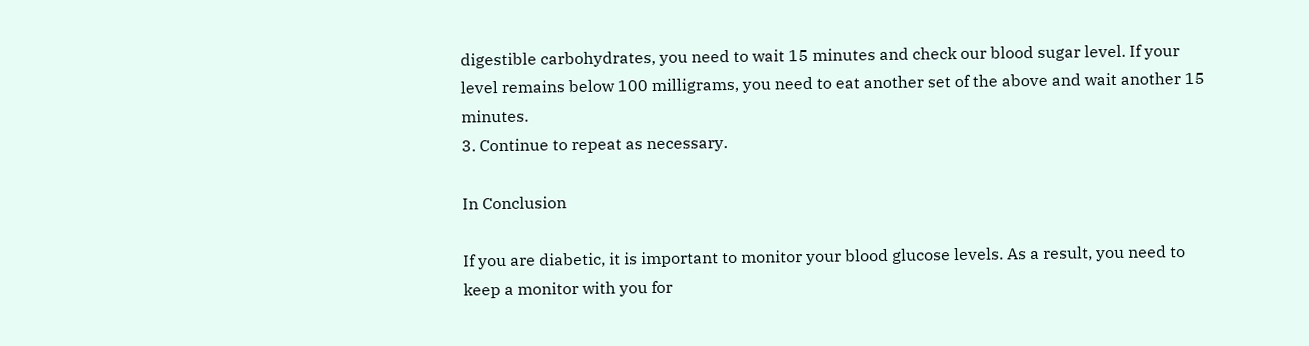digestible carbohydrates, you need to wait 15 minutes and check our blood sugar level. If your level remains below 100 milligrams, you need to eat another set of the above and wait another 15 minutes.
3. Continue to repeat as necessary.

In Conclusion

If you are diabetic, it is important to monitor your blood glucose levels. As a result, you need to keep a monitor with you for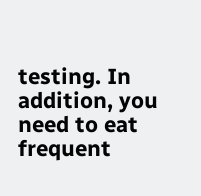testing. In addition, you need to eat frequent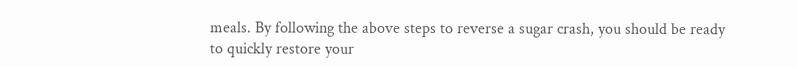meals. By following the above steps to reverse a sugar crash, you should be ready to quickly restore your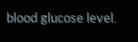blood glucose level.